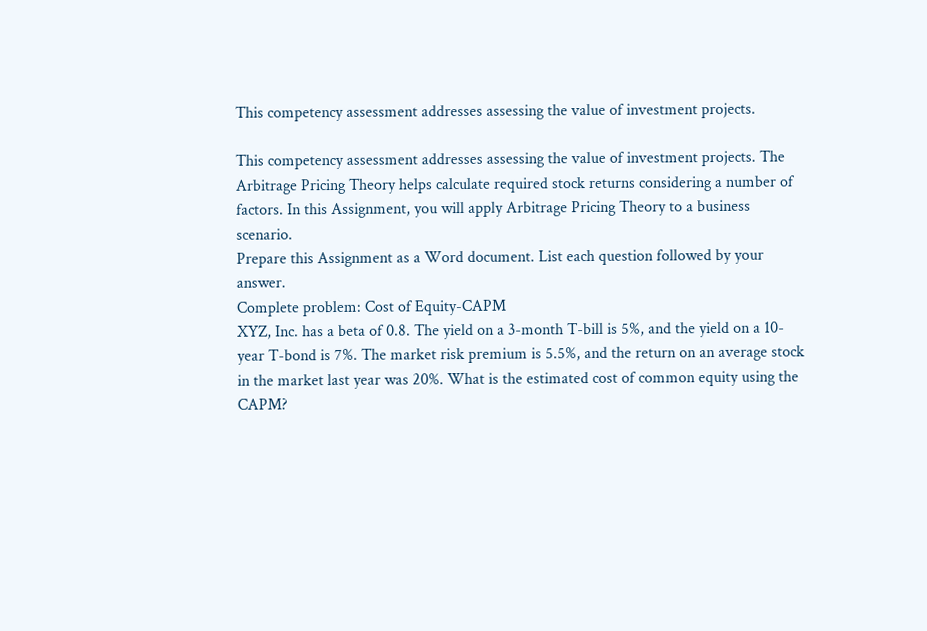This competency assessment addresses assessing the value of investment projects.

This competency assessment addresses assessing the value of investment projects. The Arbitrage Pricing Theory helps calculate required stock returns considering a number of factors. In this Assignment, you will apply Arbitrage Pricing Theory to a business scenario.
Prepare this Assignment as a Word document. List each question followed by your answer.
Complete problem: Cost of Equity-CAPM
XYZ, Inc. has a beta of 0.8. The yield on a 3-month T-bill is 5%, and the yield on a 10-year T-bond is 7%. The market risk premium is 5.5%, and the return on an average stock in the market last year was 20%. What is the estimated cost of common equity using the CAPM?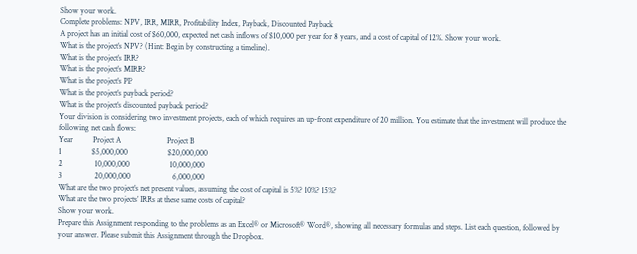Show your work.
Complete problems: NPV, IRR, MIRR, Profitability Index, Payback, Discounted Payback
A project has an initial cost of $60,000, expected net cash inflows of $10,000 per year for 8 years, and a cost of capital of 12%. Show your work.
What is the project’s NPV? (Hint: Begin by constructing a timeline).
What is the project’s IRR?
What is the project’s MIRR?
What is the project’s PI?
What is the project’s payback period?
What is the project’s discounted payback period?
Your division is considering two investment projects, each of which requires an up-front expenditure of 20 million. You estimate that the investment will produce the following net cash flows:
Year          Project A                       Project B
1               $5,000,000                    $20,000,000
2                10,000,000                    10,000,000
3                20,000,000                     6,000,000
What are the two project’s net present values, assuming the cost of capital is 5%? 10%? 15%?
What are the two projects’ IRRs at these same costs of capital?
Show your work.
Prepare this Assignment responding to the problems as an Excel® or Microsoft® Word®, showing all necessary formulas and steps. List each question, followed by your answer. Please submit this Assignment through the Dropbox.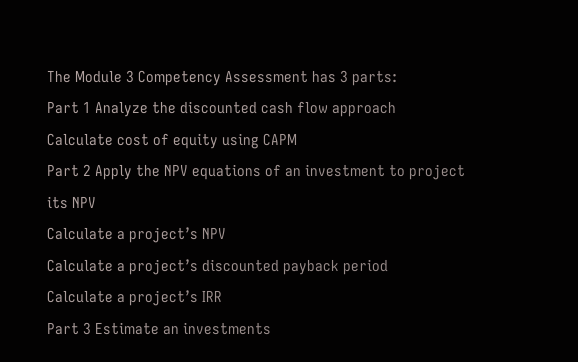The Module 3 Competency Assessment has 3 parts:
Part 1 Analyze the discounted cash flow approach
Calculate cost of equity using CAPM
Part 2 Apply the NPV equations of an investment to project its NPV
Calculate a project’s NPV
Calculate a project’s discounted payback period
Calculate a project’s IRR
Part 3 Estimate an investments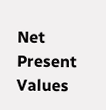Net Present Values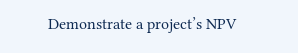Demonstrate a project’s NPV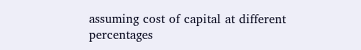assuming cost of capital at different percentages